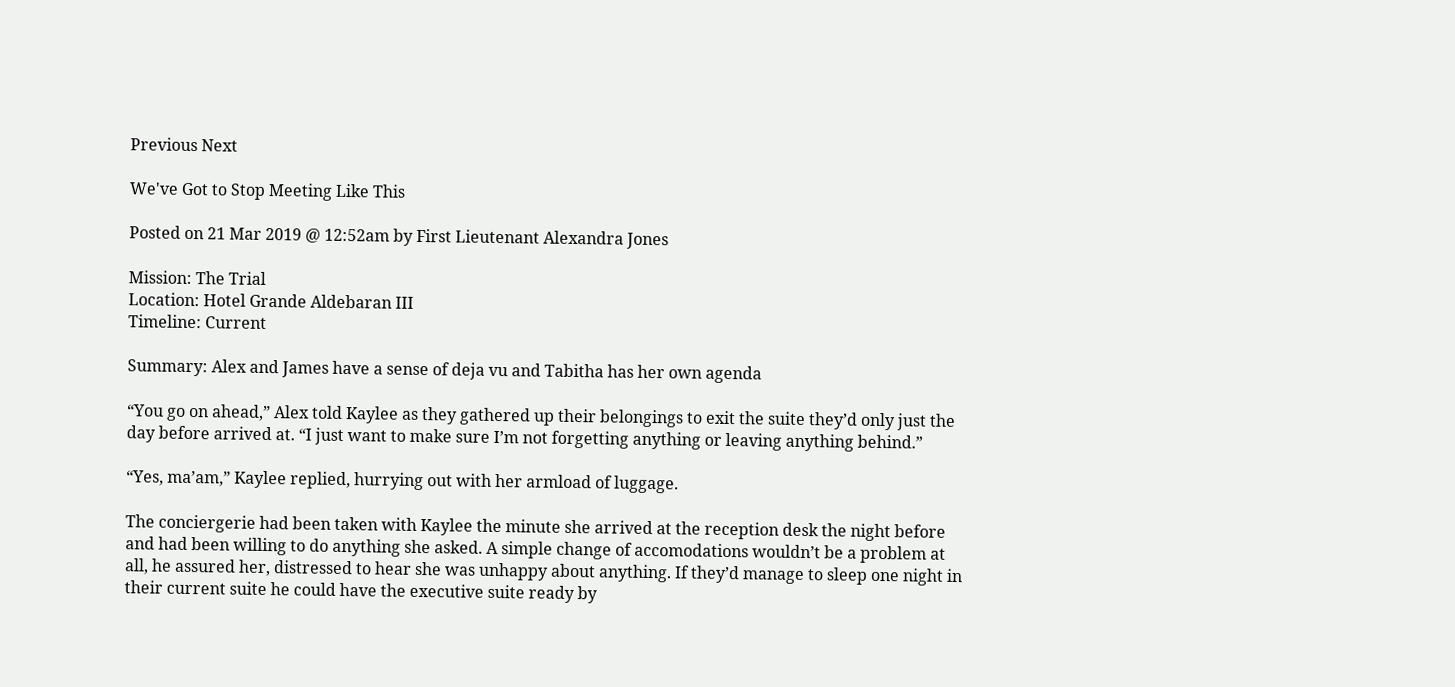Previous Next

We've Got to Stop Meeting Like This

Posted on 21 Mar 2019 @ 12:52am by First Lieutenant Alexandra Jones

Mission: The Trial
Location: Hotel Grande Aldebaran III
Timeline: Current

Summary: Alex and James have a sense of deja vu and Tabitha has her own agenda

“You go on ahead,” Alex told Kaylee as they gathered up their belongings to exit the suite they’d only just the day before arrived at. “I just want to make sure I’m not forgetting anything or leaving anything behind.”

“Yes, ma’am,” Kaylee replied, hurrying out with her armload of luggage.

The conciergerie had been taken with Kaylee the minute she arrived at the reception desk the night before and had been willing to do anything she asked. A simple change of accomodations wouldn’t be a problem at all, he assured her, distressed to hear she was unhappy about anything. If they’d manage to sleep one night in their current suite he could have the executive suite ready by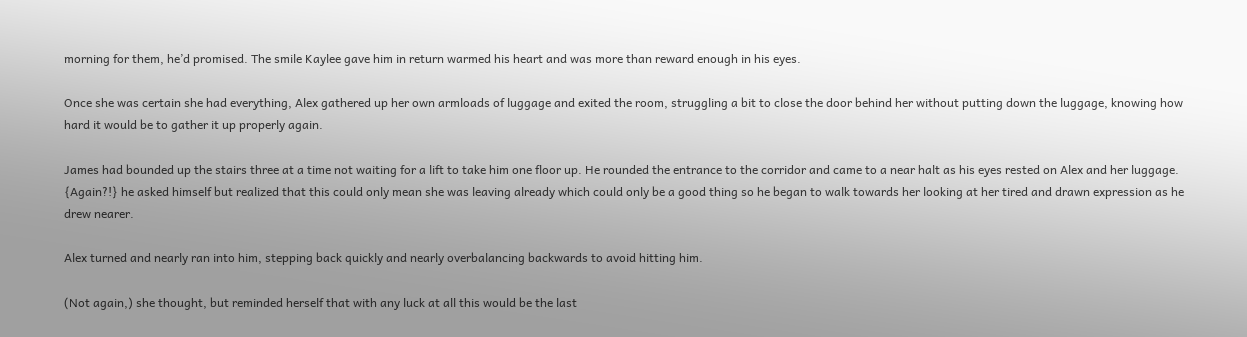morning for them, he’d promised. The smile Kaylee gave him in return warmed his heart and was more than reward enough in his eyes.

Once she was certain she had everything, Alex gathered up her own armloads of luggage and exited the room, struggling a bit to close the door behind her without putting down the luggage, knowing how hard it would be to gather it up properly again.

James had bounded up the stairs three at a time not waiting for a lift to take him one floor up. He rounded the entrance to the corridor and came to a near halt as his eyes rested on Alex and her luggage.
{Again?!} he asked himself but realized that this could only mean she was leaving already which could only be a good thing so he began to walk towards her looking at her tired and drawn expression as he drew nearer.

Alex turned and nearly ran into him, stepping back quickly and nearly overbalancing backwards to avoid hitting him.

(Not again,) she thought, but reminded herself that with any luck at all this would be the last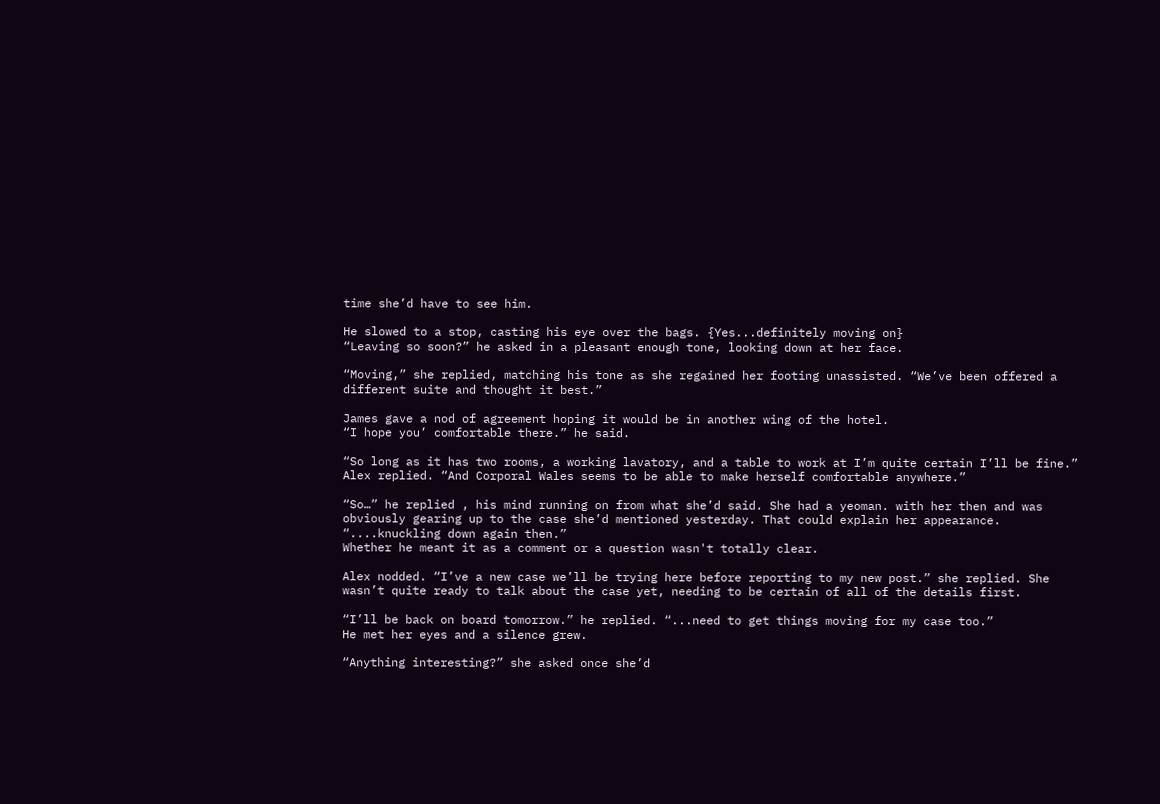time she’d have to see him.

He slowed to a stop, casting his eye over the bags. {Yes...definitely moving on}
“Leaving so soon?” he asked in a pleasant enough tone, looking down at her face.

“Moving,” she replied, matching his tone as she regained her footing unassisted. “We’ve been offered a different suite and thought it best.”

James gave a nod of agreement hoping it would be in another wing of the hotel.
“I hope you’ comfortable there.” he said.

“So long as it has two rooms, a working lavatory, and a table to work at I’m quite certain I’ll be fine.” Alex replied. “And Corporal Wales seems to be able to make herself comfortable anywhere.”

“So…” he replied , his mind running on from what she’d said. She had a yeoman. with her then and was obviously gearing up to the case she’d mentioned yesterday. That could explain her appearance.
“....knuckling down again then.”
Whether he meant it as a comment or a question wasn't totally clear.

Alex nodded. “I’ve a new case we’ll be trying here before reporting to my new post.” she replied. She wasn’t quite ready to talk about the case yet, needing to be certain of all of the details first.

“I’ll be back on board tomorrow.” he replied. “...need to get things moving for my case too.”
He met her eyes and a silence grew.

“Anything interesting?” she asked once she’d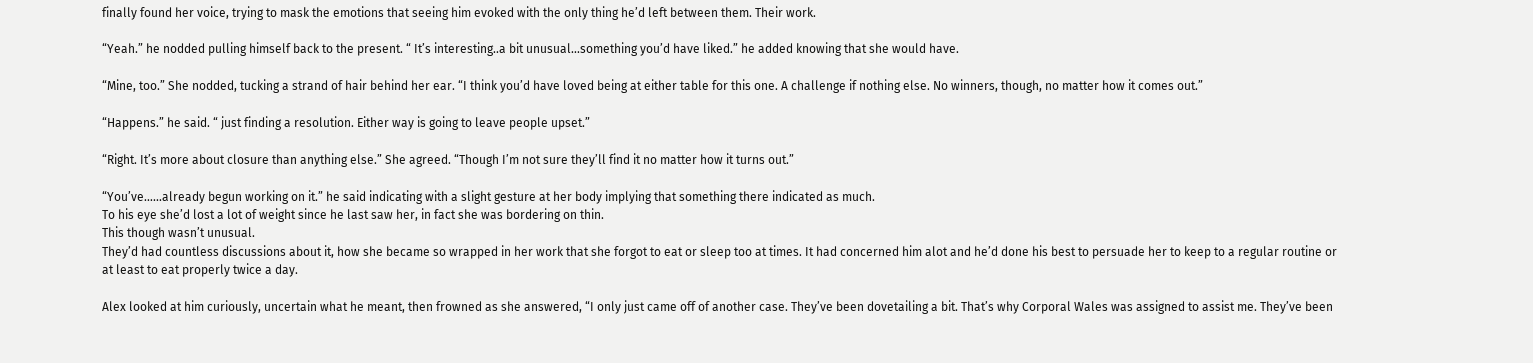finally found her voice, trying to mask the emotions that seeing him evoked with the only thing he’d left between them. Their work.

“Yeah.” he nodded pulling himself back to the present. “ It’s interesting..a bit unusual...something you’d have liked.” he added knowing that she would have.

“Mine, too.” She nodded, tucking a strand of hair behind her ear. “I think you’d have loved being at either table for this one. A challenge if nothing else. No winners, though, no matter how it comes out.”

“Happens.” he said. “ just finding a resolution. Either way is going to leave people upset.”

“Right. It’s more about closure than anything else.” She agreed. “Though I’m not sure they’ll find it no matter how it turns out.”

“You’ve…...already begun working on it.” he said indicating with a slight gesture at her body implying that something there indicated as much.
To his eye she’d lost a lot of weight since he last saw her, in fact she was bordering on thin.
This though wasn’t unusual.
They’d had countless discussions about it, how she became so wrapped in her work that she forgot to eat or sleep too at times. It had concerned him alot and he’d done his best to persuade her to keep to a regular routine or at least to eat properly twice a day.

Alex looked at him curiously, uncertain what he meant, then frowned as she answered, “I only just came off of another case. They’ve been dovetailing a bit. That’s why Corporal Wales was assigned to assist me. They’ve been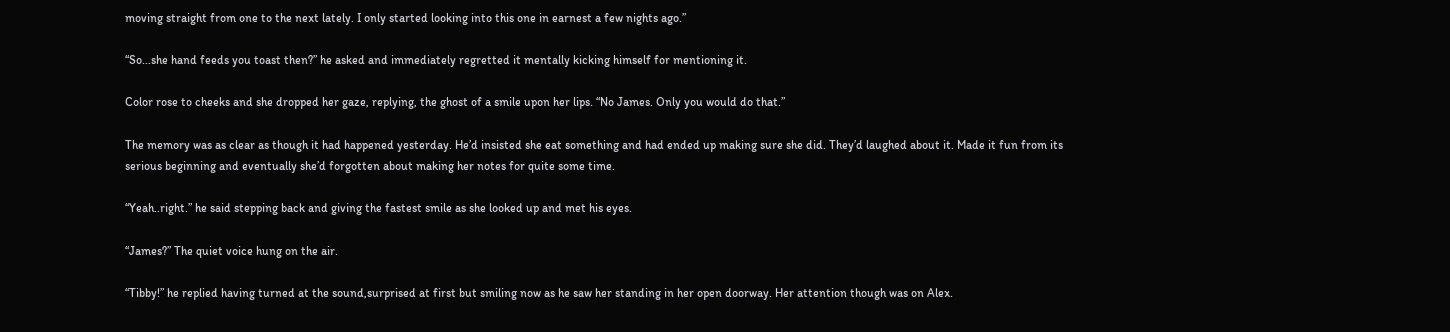moving straight from one to the next lately. I only started looking into this one in earnest a few nights ago.”

“So...she hand feeds you toast then?” he asked and immediately regretted it mentally kicking himself for mentioning it.

Color rose to cheeks and she dropped her gaze, replying, the ghost of a smile upon her lips. “No James. Only you would do that.”

The memory was as clear as though it had happened yesterday. He’d insisted she eat something and had ended up making sure she did. They’d laughed about it. Made it fun from its serious beginning and eventually she’d forgotten about making her notes for quite some time.

“Yeah..right.” he said stepping back and giving the fastest smile as she looked up and met his eyes.

“James?” The quiet voice hung on the air.

“Tibby!” he replied having turned at the sound,surprised at first but smiling now as he saw her standing in her open doorway. Her attention though was on Alex.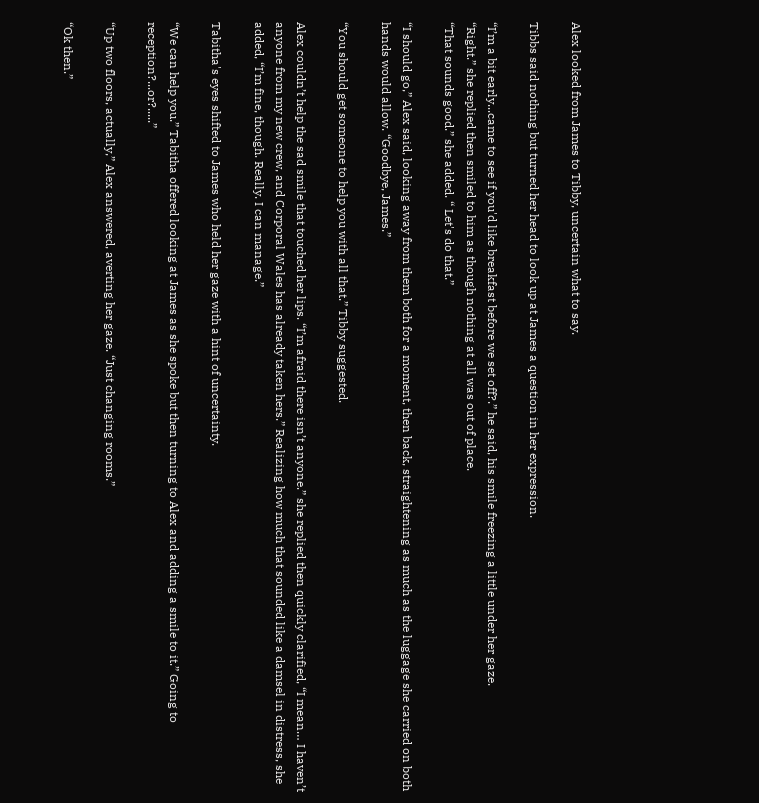Alex looked from James to Tibby, uncertain what to say.

Tibbs said nothing but turned her head to look up at James a question in her expression.

“I’m a bit early...came to see if you'd like breakfast before we set off?.” he said, his smile freezing a little under her gaze.
“Right.” she replied then smiled to him as though nothing at all was out of place.
“That sounds good.” she added. “ Let's do that.”

“I should go,” Alex said, looking away from them both for a moment, then back, straightening as much as the luggage she carried on both hands would allow. “Goodbye, James.”

“You should get someone to help you with all that.” Tibby suggested.

Alex couldn’t help the sad smile that touched her lips. “I’m afraid there isn’t anyone.” she replied then quickly clarified, “I mean… I haven’t anyone from my new crew, and Corporal Wales has already taken hers.” Realizing how much that sounded like a damsel in distress, she added, “I’m fine, though. Really. I can manage.”

Tabitha's eyes shifted to James who held her gaze with a hint of uncertainty.

“We can help you.” Tabitha offered looking at James as she spoke but then turning to Alex and adding a smile to it.” Going to reception?...or?.....”

“Up two floors, actually,” Alex answered, averting her gaze. “Just changing rooms.”

“Ok then.”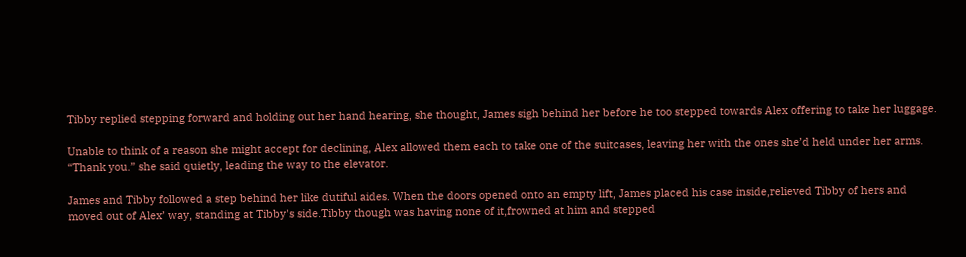Tibby replied stepping forward and holding out her hand hearing, she thought, James sigh behind her before he too stepped towards Alex offering to take her luggage.

Unable to think of a reason she might accept for declining, Alex allowed them each to take one of the suitcases, leaving her with the ones she’d held under her arms. “Thank you.” she said quietly, leading the way to the elevator.

James and Tibby followed a step behind her like dutiful aides. When the doors opened onto an empty lift, James placed his case inside,relieved Tibby of hers and moved out of Alex’ way, standing at Tibby's side.Tibby though was having none of it,frowned at him and stepped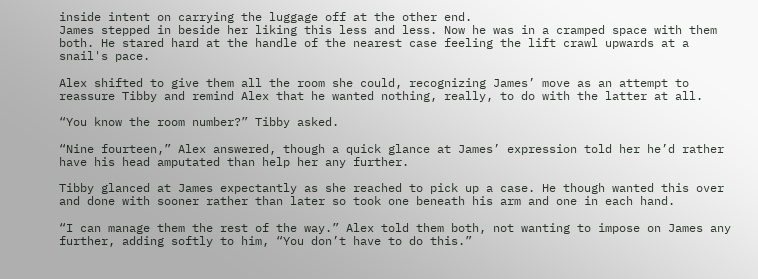inside intent on carrying the luggage off at the other end.
James stepped in beside her liking this less and less. Now he was in a cramped space with them both. He stared hard at the handle of the nearest case feeling the lift crawl upwards at a snail's pace.

Alex shifted to give them all the room she could, recognizing James’ move as an attempt to reassure Tibby and remind Alex that he wanted nothing, really, to do with the latter at all.

“You know the room number?” Tibby asked.

“Nine fourteen,” Alex answered, though a quick glance at James’ expression told her he’d rather have his head amputated than help her any further.

Tibby glanced at James expectantly as she reached to pick up a case. He though wanted this over and done with sooner rather than later so took one beneath his arm and one in each hand.

“I can manage them the rest of the way.” Alex told them both, not wanting to impose on James any further, adding softly to him, “You don’t have to do this.”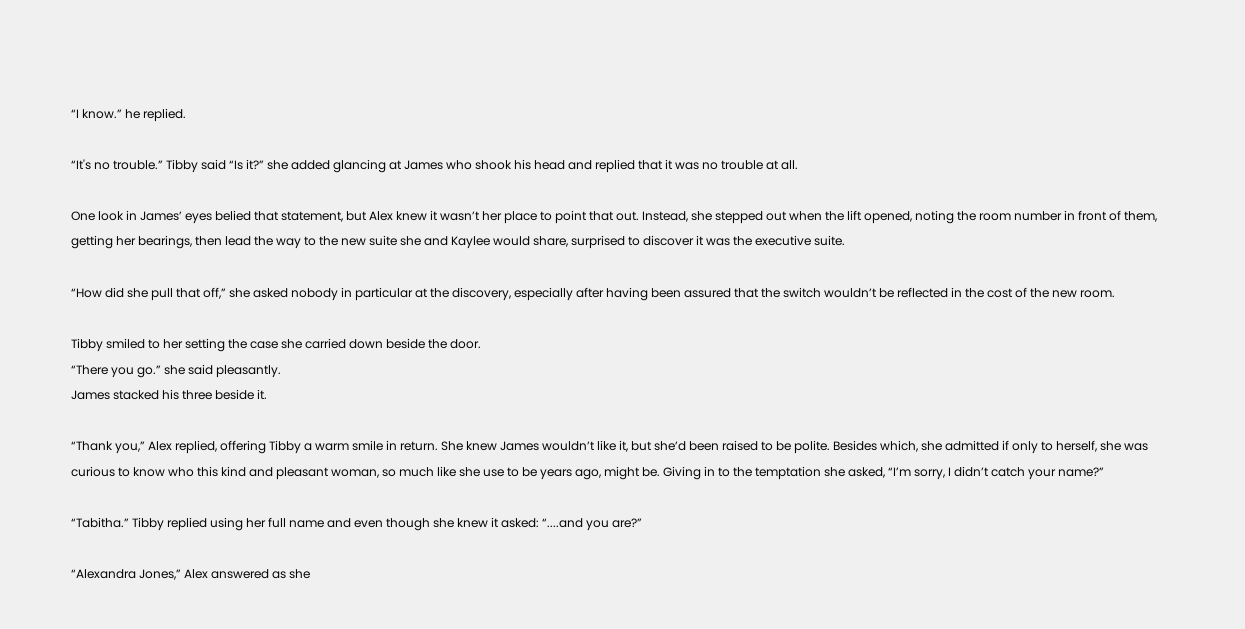“I know.” he replied.

“It's no trouble.” Tibby said “Is it?” she added glancing at James who shook his head and replied that it was no trouble at all.

One look in James’ eyes belied that statement, but Alex knew it wasn’t her place to point that out. Instead, she stepped out when the lift opened, noting the room number in front of them, getting her bearings, then lead the way to the new suite she and Kaylee would share, surprised to discover it was the executive suite.

“How did she pull that off,” she asked nobody in particular at the discovery, especially after having been assured that the switch wouldn’t be reflected in the cost of the new room.

Tibby smiled to her setting the case she carried down beside the door.
“There you go.” she said pleasantly.
James stacked his three beside it.

“Thank you,” Alex replied, offering Tibby a warm smile in return. She knew James wouldn’t like it, but she’d been raised to be polite. Besides which, she admitted if only to herself, she was curious to know who this kind and pleasant woman, so much like she use to be years ago, might be. Giving in to the temptation she asked, “I’m sorry, I didn’t catch your name?”

“Tabitha.” Tibby replied using her full name and even though she knew it asked: “....and you are?”

“Alexandra Jones,” Alex answered as she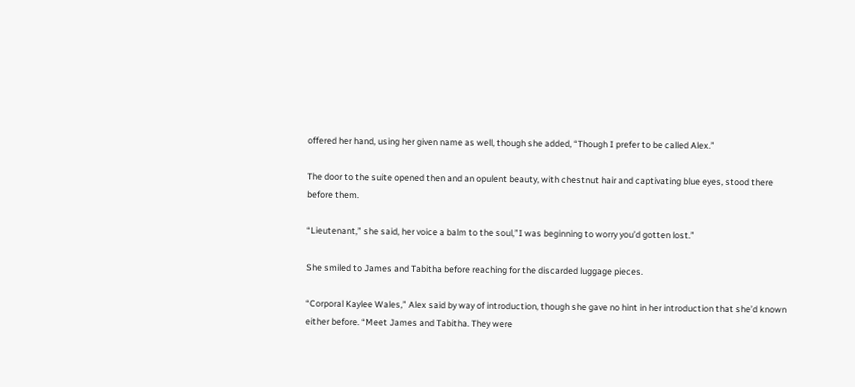offered her hand, using her given name as well, though she added, “Though I prefer to be called Alex.”

The door to the suite opened then and an opulent beauty, with chestnut hair and captivating blue eyes, stood there before them.

“Lieutenant,” she said, her voice a balm to the soul,”I was beginning to worry you’d gotten lost.”

She smiled to James and Tabitha before reaching for the discarded luggage pieces.

“Corporal Kaylee Wales,” Alex said by way of introduction, though she gave no hint in her introduction that she’d known either before. “Meet James and Tabitha. They were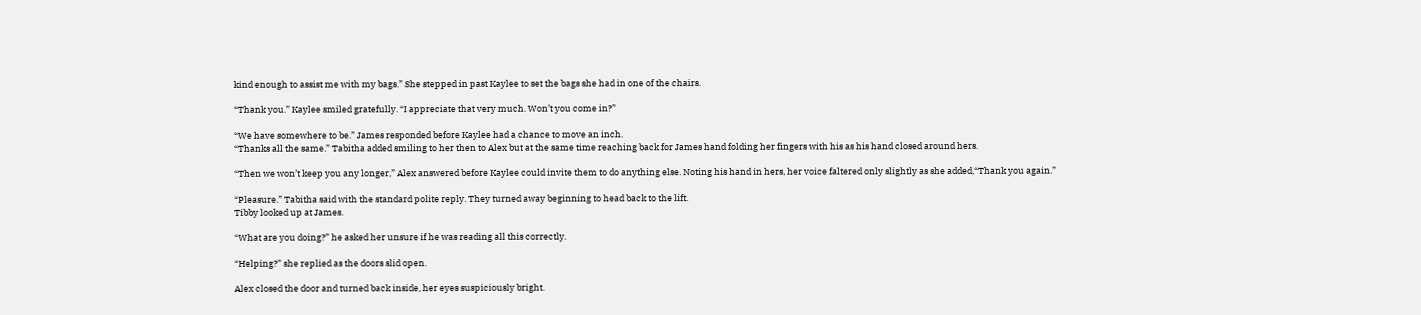kind enough to assist me with my bags.” She stepped in past Kaylee to set the bags she had in one of the chairs.

“Thank you.” Kaylee smiled gratefully. “I appreciate that very much. Won’t you come in?”

“We have somewhere to be.” James responded before Kaylee had a chance to move an inch.
“Thanks all the same.” Tabitha added smiling to her then to Alex but at the same time reaching back for James hand folding her fingers with his as his hand closed around hers.

“Then we won’t keep you any longer,” Alex answered before Kaylee could invite them to do anything else. Noting his hand in hers, her voice faltered only slightly as she added,“Thank you again.”

“Pleasure.” Tabitha said with the standard polite reply. They turned away beginning to head back to the lift.
Tibby looked up at James.

“What are you doing?” he asked her unsure if he was reading all this correctly.

“Helping?” she replied as the doors slid open.

Alex closed the door and turned back inside, her eyes suspiciously bright.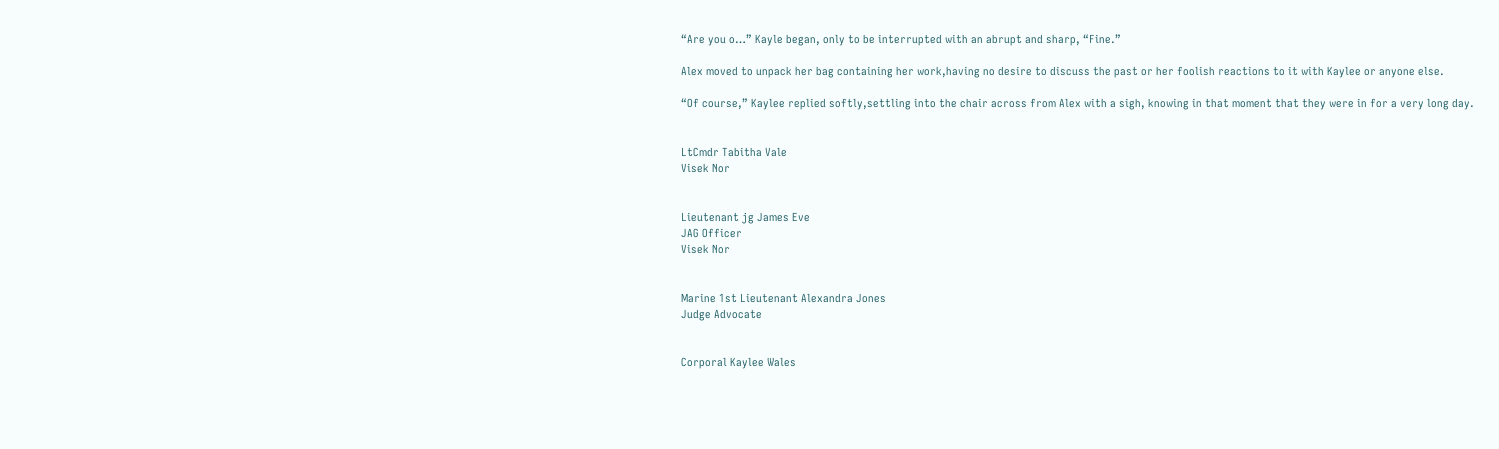“Are you o…” Kayle began, only to be interrupted with an abrupt and sharp, “Fine.”

Alex moved to unpack her bag containing her work,having no desire to discuss the past or her foolish reactions to it with Kaylee or anyone else.

“Of course,” Kaylee replied softly,settling into the chair across from Alex with a sigh, knowing in that moment that they were in for a very long day.


LtCmdr Tabitha Vale
Visek Nor


Lieutenant jg James Eve
JAG Officer
Visek Nor


Marine 1st Lieutenant Alexandra Jones
Judge Advocate


Corporal Kaylee Wales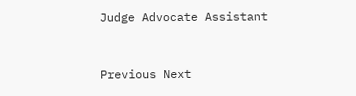Judge Advocate Assistant


Previous Next